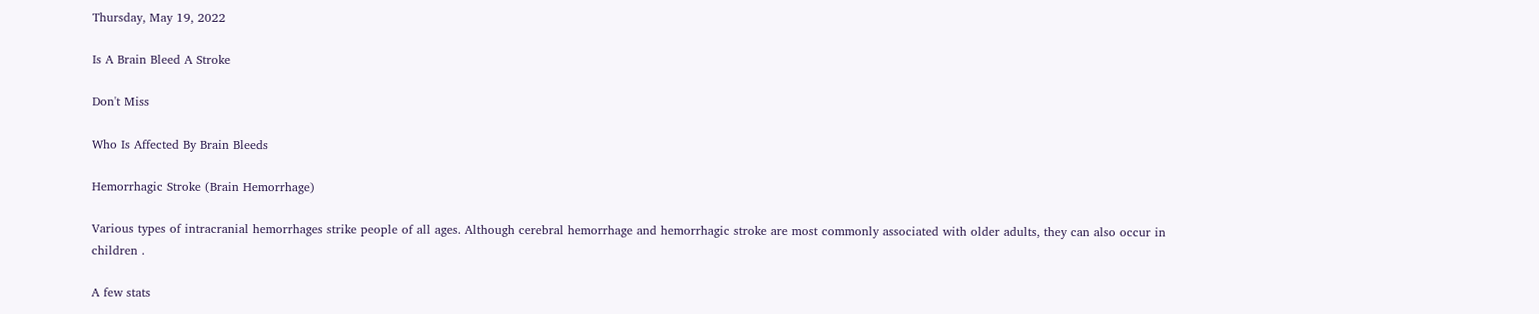Thursday, May 19, 2022

Is A Brain Bleed A Stroke

Don't Miss

Who Is Affected By Brain Bleeds

Hemorrhagic Stroke (Brain Hemorrhage)

Various types of intracranial hemorrhages strike people of all ages. Although cerebral hemorrhage and hemorrhagic stroke are most commonly associated with older adults, they can also occur in children .

A few stats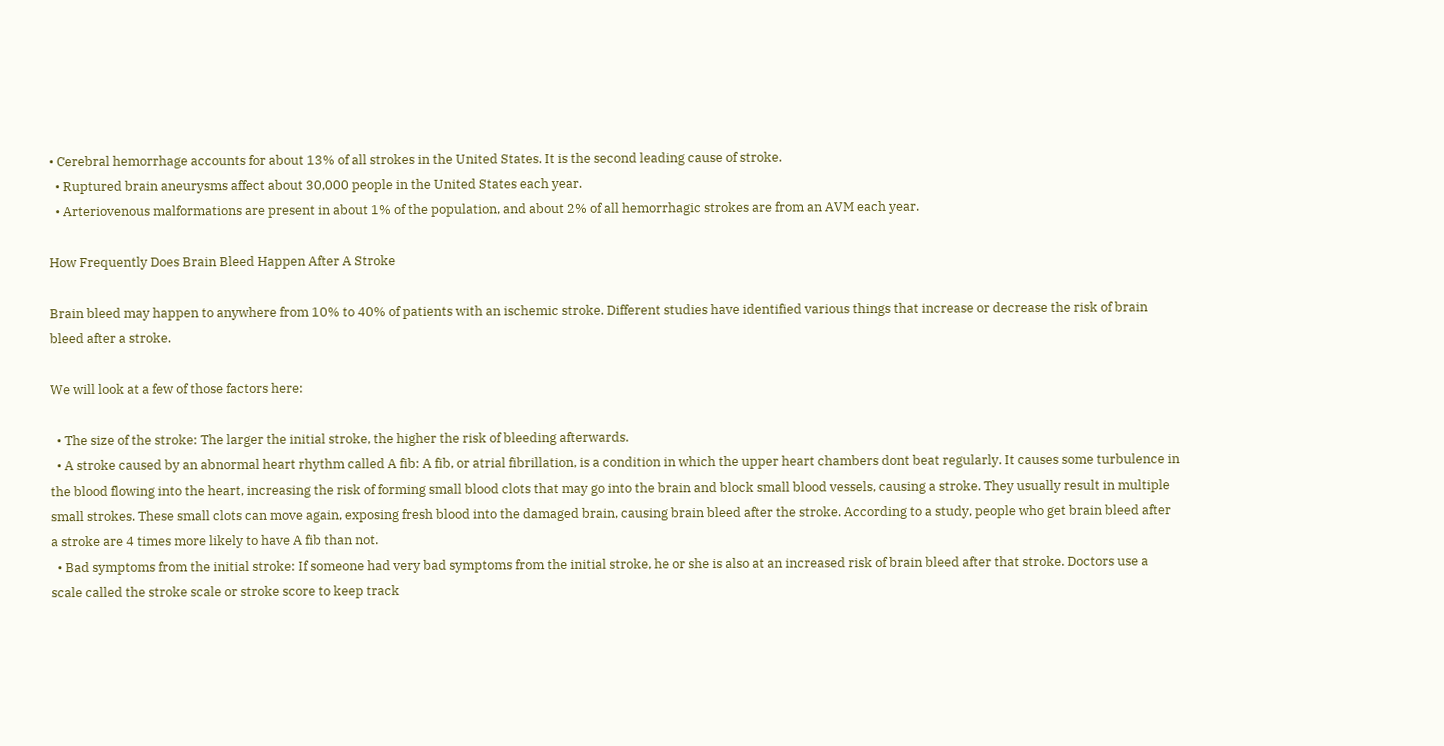• Cerebral hemorrhage accounts for about 13% of all strokes in the United States. It is the second leading cause of stroke.
  • Ruptured brain aneurysms affect about 30,000 people in the United States each year.
  • Arteriovenous malformations are present in about 1% of the population, and about 2% of all hemorrhagic strokes are from an AVM each year.

How Frequently Does Brain Bleed Happen After A Stroke

Brain bleed may happen to anywhere from 10% to 40% of patients with an ischemic stroke. Different studies have identified various things that increase or decrease the risk of brain bleed after a stroke.

We will look at a few of those factors here:

  • The size of the stroke: The larger the initial stroke, the higher the risk of bleeding afterwards.
  • A stroke caused by an abnormal heart rhythm called A fib: A fib, or atrial fibrillation, is a condition in which the upper heart chambers dont beat regularly. It causes some turbulence in the blood flowing into the heart, increasing the risk of forming small blood clots that may go into the brain and block small blood vessels, causing a stroke. They usually result in multiple small strokes. These small clots can move again, exposing fresh blood into the damaged brain, causing brain bleed after the stroke. According to a study, people who get brain bleed after a stroke are 4 times more likely to have A fib than not.
  • Bad symptoms from the initial stroke: If someone had very bad symptoms from the initial stroke, he or she is also at an increased risk of brain bleed after that stroke. Doctors use a scale called the stroke scale or stroke score to keep track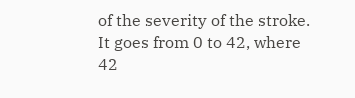of the severity of the stroke. It goes from 0 to 42, where 42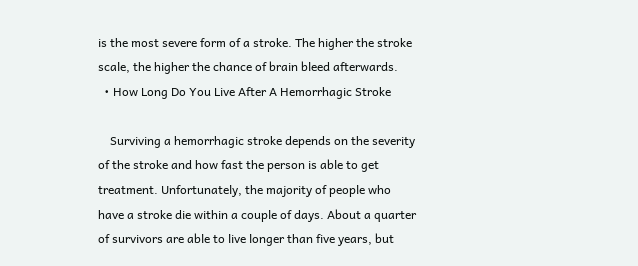is the most severe form of a stroke. The higher the stroke scale, the higher the chance of brain bleed afterwards.
  • How Long Do You Live After A Hemorrhagic Stroke

    Surviving a hemorrhagic stroke depends on the severity of the stroke and how fast the person is able to get treatment. Unfortunately, the majority of people who have a stroke die within a couple of days. About a quarter of survivors are able to live longer than five years, but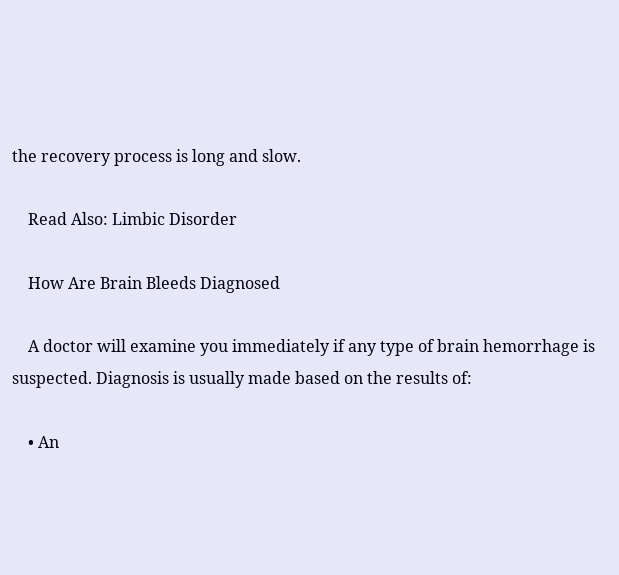the recovery process is long and slow.

    Read Also: Limbic Disorder

    How Are Brain Bleeds Diagnosed

    A doctor will examine you immediately if any type of brain hemorrhage is suspected. Diagnosis is usually made based on the results of:

    • An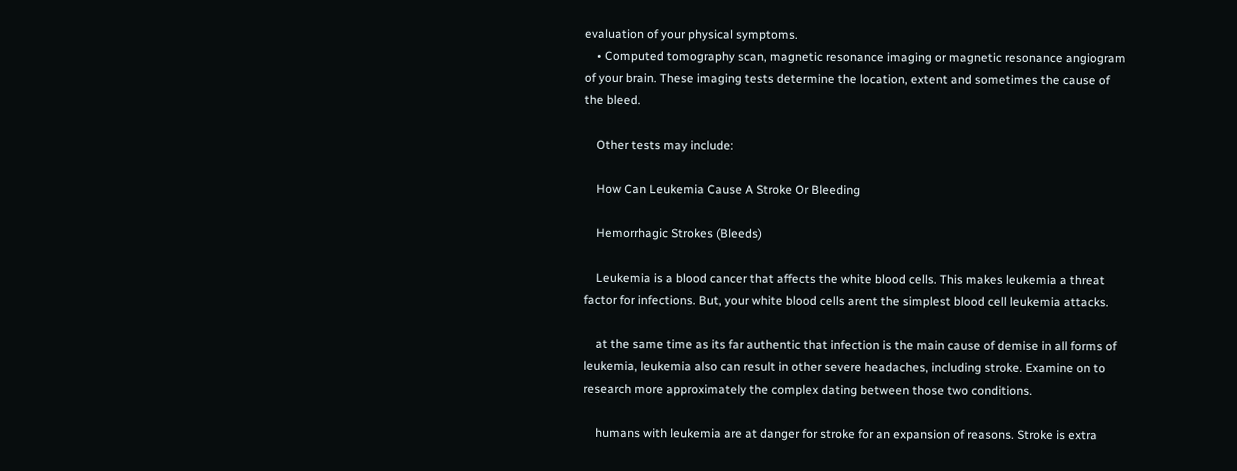evaluation of your physical symptoms.
    • Computed tomography scan, magnetic resonance imaging or magnetic resonance angiogram of your brain. These imaging tests determine the location, extent and sometimes the cause of the bleed.

    Other tests may include:

    How Can Leukemia Cause A Stroke Or Bleeding

    Hemorrhagic Strokes (Bleeds)

    Leukemia is a blood cancer that affects the white blood cells. This makes leukemia a threat factor for infections. But, your white blood cells arent the simplest blood cell leukemia attacks.

    at the same time as its far authentic that infection is the main cause of demise in all forms of leukemia, leukemia also can result in other severe headaches, including stroke. Examine on to research more approximately the complex dating between those two conditions.

    humans with leukemia are at danger for stroke for an expansion of reasons. Stroke is extra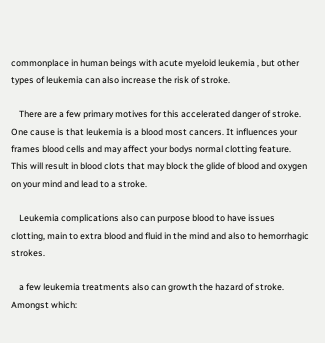commonplace in human beings with acute myeloid leukemia , but other types of leukemia can also increase the risk of stroke.

    There are a few primary motives for this accelerated danger of stroke. One cause is that leukemia is a blood most cancers. It influences your frames blood cells and may affect your bodys normal clotting feature. This will result in blood clots that may block the glide of blood and oxygen on your mind and lead to a stroke.

    Leukemia complications also can purpose blood to have issues clotting, main to extra blood and fluid in the mind and also to hemorrhagic strokes.

    a few leukemia treatments also can growth the hazard of stroke. Amongst which: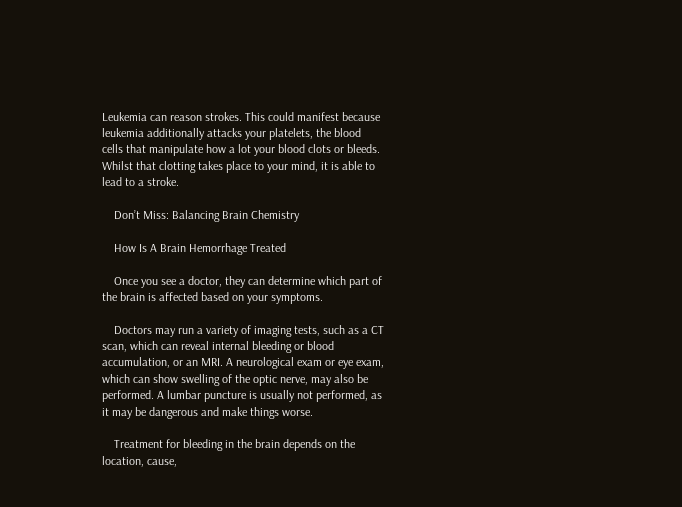Leukemia can reason strokes. This could manifest because leukemia additionally attacks your platelets, the blood cells that manipulate how a lot your blood clots or bleeds. Whilst that clotting takes place to your mind, it is able to lead to a stroke.

    Don’t Miss: Balancing Brain Chemistry

    How Is A Brain Hemorrhage Treated

    Once you see a doctor, they can determine which part of the brain is affected based on your symptoms.

    Doctors may run a variety of imaging tests, such as a CT scan, which can reveal internal bleeding or blood accumulation, or an MRI. A neurological exam or eye exam, which can show swelling of the optic nerve, may also be performed. A lumbar puncture is usually not performed, as it may be dangerous and make things worse.

    Treatment for bleeding in the brain depends on the location, cause,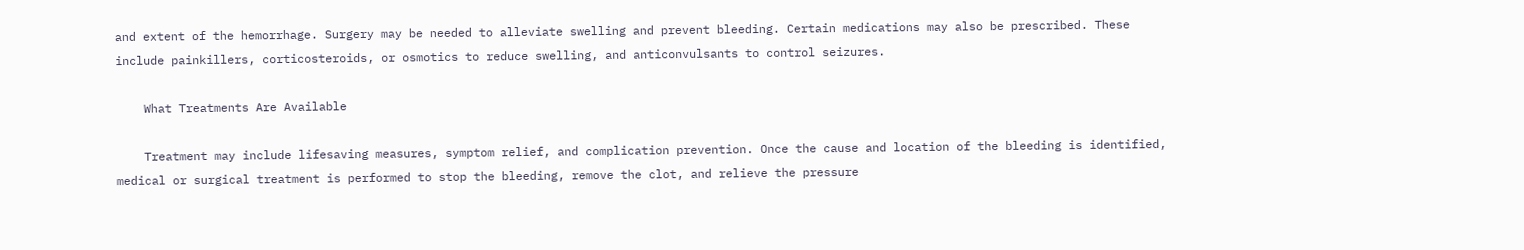and extent of the hemorrhage. Surgery may be needed to alleviate swelling and prevent bleeding. Certain medications may also be prescribed. These include painkillers, corticosteroids, or osmotics to reduce swelling, and anticonvulsants to control seizures.

    What Treatments Are Available

    Treatment may include lifesaving measures, symptom relief, and complication prevention. Once the cause and location of the bleeding is identified, medical or surgical treatment is performed to stop the bleeding, remove the clot, and relieve the pressure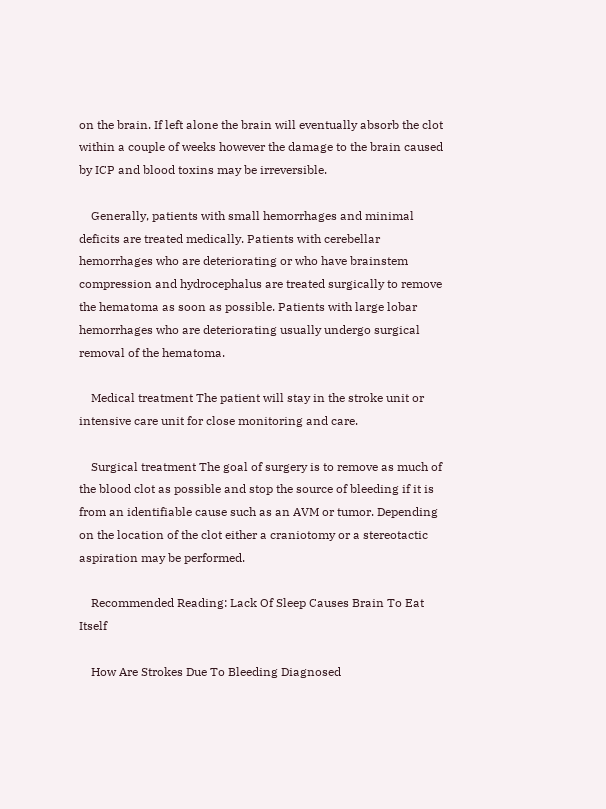on the brain. If left alone the brain will eventually absorb the clot within a couple of weeks however the damage to the brain caused by ICP and blood toxins may be irreversible.

    Generally, patients with small hemorrhages and minimal deficits are treated medically. Patients with cerebellar hemorrhages who are deteriorating or who have brainstem compression and hydrocephalus are treated surgically to remove the hematoma as soon as possible. Patients with large lobar hemorrhages who are deteriorating usually undergo surgical removal of the hematoma.

    Medical treatment The patient will stay in the stroke unit or intensive care unit for close monitoring and care.

    Surgical treatment The goal of surgery is to remove as much of the blood clot as possible and stop the source of bleeding if it is from an identifiable cause such as an AVM or tumor. Depending on the location of the clot either a craniotomy or a stereotactic aspiration may be performed.

    Recommended Reading: Lack Of Sleep Causes Brain To Eat Itself

    How Are Strokes Due To Bleeding Diagnosed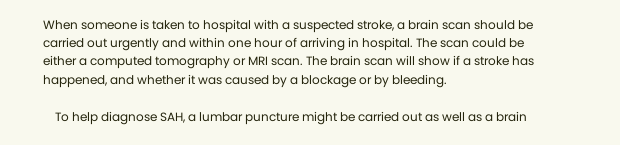When someone is taken to hospital with a suspected stroke, a brain scan should be carried out urgently and within one hour of arriving in hospital. The scan could be either a computed tomography or MRI scan. The brain scan will show if a stroke has happened, and whether it was caused by a blockage or by bleeding.

    To help diagnose SAH, a lumbar puncture might be carried out as well as a brain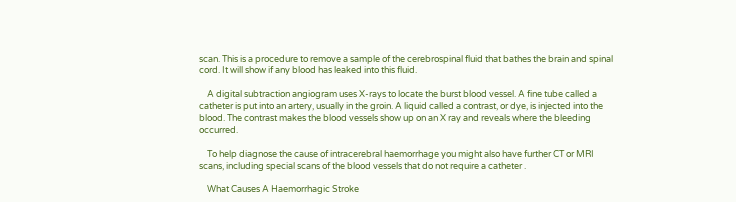scan. This is a procedure to remove a sample of the cerebrospinal fluid that bathes the brain and spinal cord. It will show if any blood has leaked into this fluid.

    A digital subtraction angiogram uses X-rays to locate the burst blood vessel. A fine tube called a catheter is put into an artery, usually in the groin. A liquid called a contrast, or dye, is injected into the blood. The contrast makes the blood vessels show up on an X ray and reveals where the bleeding occurred.

    To help diagnose the cause of intracerebral haemorrhage you might also have further CT or MRI scans, including special scans of the blood vessels that do not require a catheter .

    What Causes A Haemorrhagic Stroke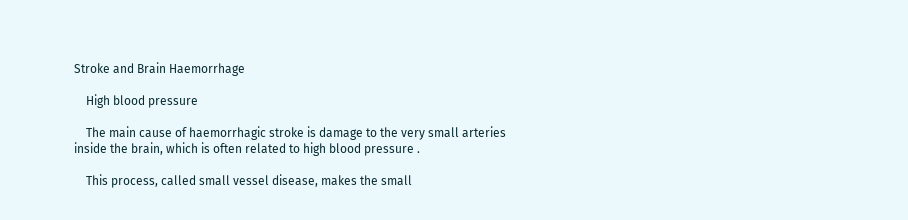Stroke and Brain Haemorrhage

    High blood pressure

    The main cause of haemorrhagic stroke is damage to the very small arteries inside the brain, which is often related to high blood pressure .

    This process, called small vessel disease, makes the small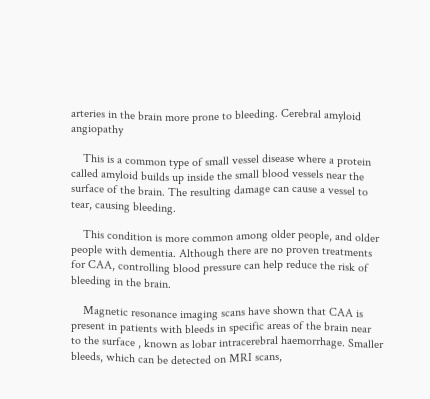arteries in the brain more prone to bleeding. Cerebral amyloid angiopathy

    This is a common type of small vessel disease where a protein called amyloid builds up inside the small blood vessels near the surface of the brain. The resulting damage can cause a vessel to tear, causing bleeding.

    This condition is more common among older people, and older people with dementia. Although there are no proven treatments for CAA, controlling blood pressure can help reduce the risk of bleeding in the brain.

    Magnetic resonance imaging scans have shown that CAA is present in patients with bleeds in specific areas of the brain near to the surface , known as lobar intracerebral haemorrhage. Smaller bleeds, which can be detected on MRI scans,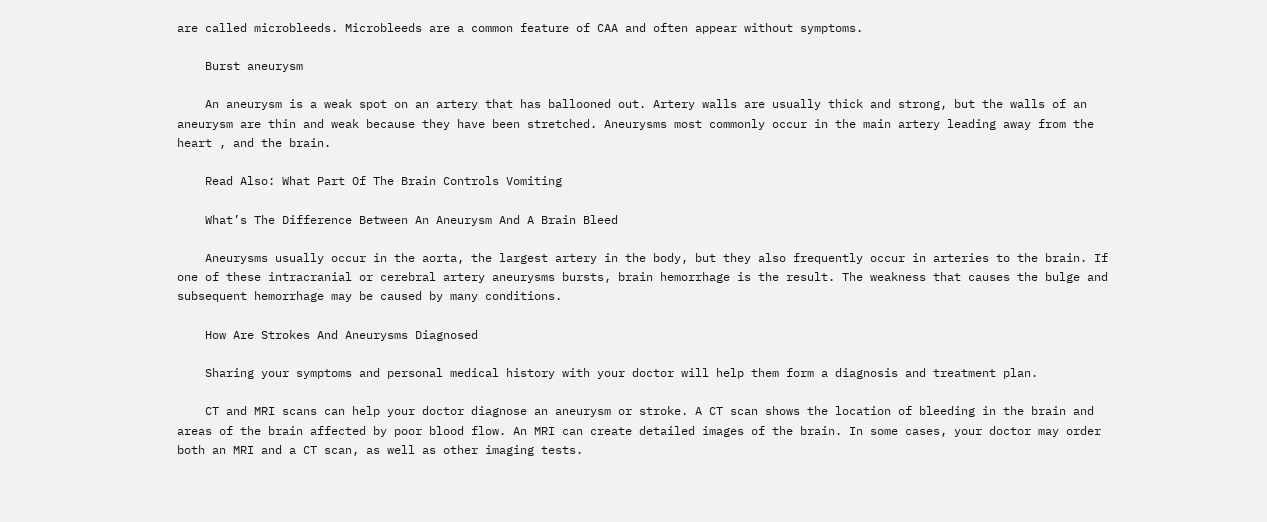are called microbleeds. Microbleeds are a common feature of CAA and often appear without symptoms.

    Burst aneurysm

    An aneurysm is a weak spot on an artery that has ballooned out. Artery walls are usually thick and strong, but the walls of an aneurysm are thin and weak because they have been stretched. Aneurysms most commonly occur in the main artery leading away from the heart , and the brain.

    Read Also: What Part Of The Brain Controls Vomiting

    What’s The Difference Between An Aneurysm And A Brain Bleed

    Aneurysms usually occur in the aorta, the largest artery in the body, but they also frequently occur in arteries to the brain. If one of these intracranial or cerebral artery aneurysms bursts, brain hemorrhage is the result. The weakness that causes the bulge and subsequent hemorrhage may be caused by many conditions.

    How Are Strokes And Aneurysms Diagnosed

    Sharing your symptoms and personal medical history with your doctor will help them form a diagnosis and treatment plan.

    CT and MRI scans can help your doctor diagnose an aneurysm or stroke. A CT scan shows the location of bleeding in the brain and areas of the brain affected by poor blood flow. An MRI can create detailed images of the brain. In some cases, your doctor may order both an MRI and a CT scan, as well as other imaging tests.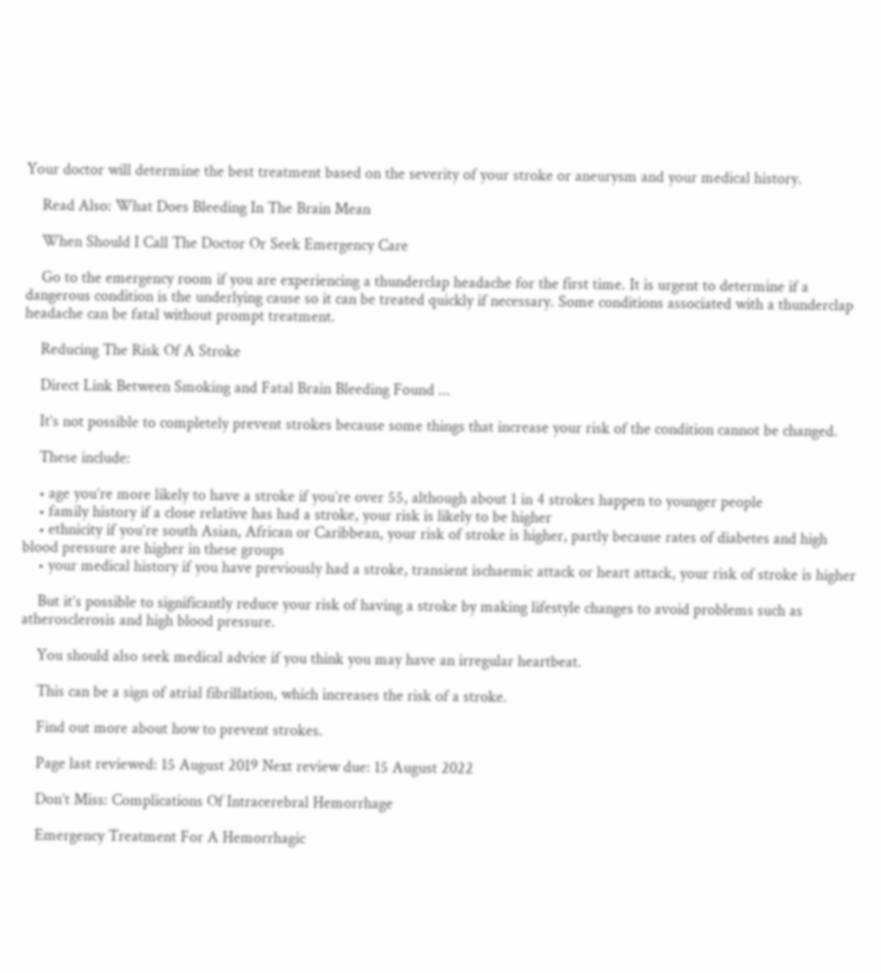Your doctor will determine the best treatment based on the severity of your stroke or aneurysm and your medical history.

    Read Also: What Does Bleeding In The Brain Mean

    When Should I Call The Doctor Or Seek Emergency Care

    Go to the emergency room if you are experiencing a thunderclap headache for the first time. It is urgent to determine if a dangerous condition is the underlying cause so it can be treated quickly if necessary. Some conditions associated with a thunderclap headache can be fatal without prompt treatment.

    Reducing The Risk Of A Stroke

    Direct Link Between Smoking and Fatal Brain Bleeding Found ...

    It’s not possible to completely prevent strokes because some things that increase your risk of the condition cannot be changed.

    These include:

    • age you’re more likely to have a stroke if you’re over 55, although about 1 in 4 strokes happen to younger people
    • family history if a close relative has had a stroke, your risk is likely to be higher
    • ethnicity if you’re south Asian, African or Caribbean, your risk of stroke is higher, partly because rates of diabetes and high blood pressure are higher in these groups
    • your medical history if you have previously had a stroke, transient ischaemic attack or heart attack, your risk of stroke is higher

    But it’s possible to significantly reduce your risk of having a stroke by making lifestyle changes to avoid problems such as atherosclerosis and high blood pressure.

    You should also seek medical advice if you think you may have an irregular heartbeat.

    This can be a sign of atrial fibrillation, which increases the risk of a stroke.

    Find out more about how to prevent strokes.

    Page last reviewed: 15 August 2019 Next review due: 15 August 2022

    Don’t Miss: Complications Of Intracerebral Hemorrhage

    Emergency Treatment For A Hemorrhagic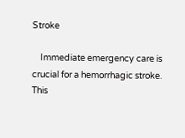Stroke

    Immediate emergency care is crucial for a hemorrhagic stroke. This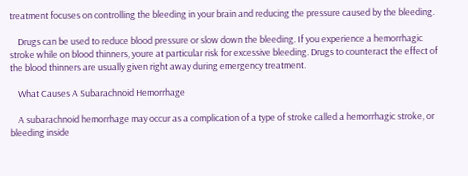treatment focuses on controlling the bleeding in your brain and reducing the pressure caused by the bleeding.

    Drugs can be used to reduce blood pressure or slow down the bleeding. If you experience a hemorrhagic stroke while on blood thinners, youre at particular risk for excessive bleeding. Drugs to counteract the effect of the blood thinners are usually given right away during emergency treatment.

    What Causes A Subarachnoid Hemorrhage

    A subarachnoid hemorrhage may occur as a complication of a type of stroke called a hemorrhagic stroke, or bleeding inside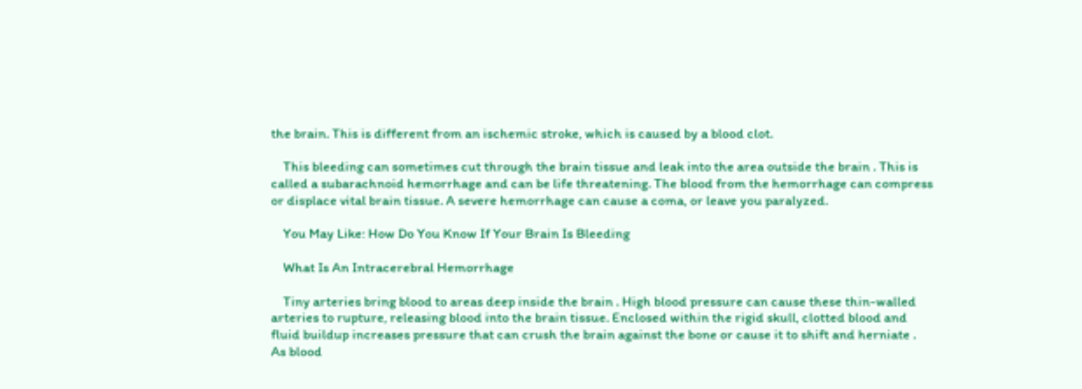the brain. This is different from an ischemic stroke, which is caused by a blood clot.

    This bleeding can sometimes cut through the brain tissue and leak into the area outside the brain . This is called a subarachnoid hemorrhage and can be life threatening. The blood from the hemorrhage can compress or displace vital brain tissue. A severe hemorrhage can cause a coma, or leave you paralyzed.

    You May Like: How Do You Know If Your Brain Is Bleeding

    What Is An Intracerebral Hemorrhage

    Tiny arteries bring blood to areas deep inside the brain . High blood pressure can cause these thin-walled arteries to rupture, releasing blood into the brain tissue. Enclosed within the rigid skull, clotted blood and fluid buildup increases pressure that can crush the brain against the bone or cause it to shift and herniate . As blood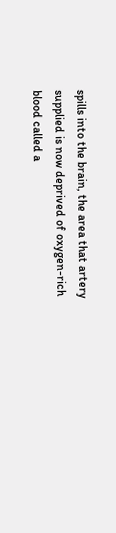spills into the brain, the area that artery supplied is now deprived of oxygen-rich blood called a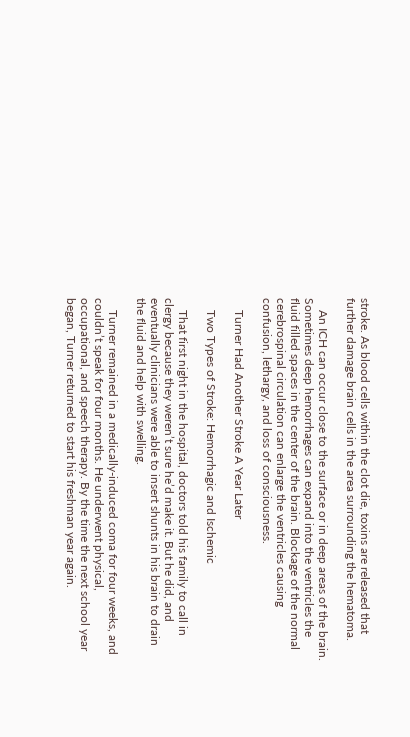stroke. As blood cells within the clot die, toxins are released that further damage brain cells in the area surrounding the hematoma.

    An ICH can occur close to the surface or in deep areas of the brain. Sometimes deep hemorrhages can expand into the ventricles the fluid filled spaces in the center of the brain. Blockage of the normal cerebrospinal circulation can enlarge the ventricles causing confusion, lethargy, and loss of consciousness.

    Turner Had Another Stroke A Year Later

    Two Types of Stroke: Hemorrhagic and Ischemic

    That first night in the hospital, doctors told his family to call in clergy because they weren’t sure he’d make it. But he did, and eventually clinicians were able to insert shunts in his brain to drain the fluid and help with swelling.

    Turner remained in a medically-induced coma for four weeks, and couldn’t speak for four months. He underwent physical, occupational, and speech therapy. By the time the next school year began, Turner returned to start his freshman year again.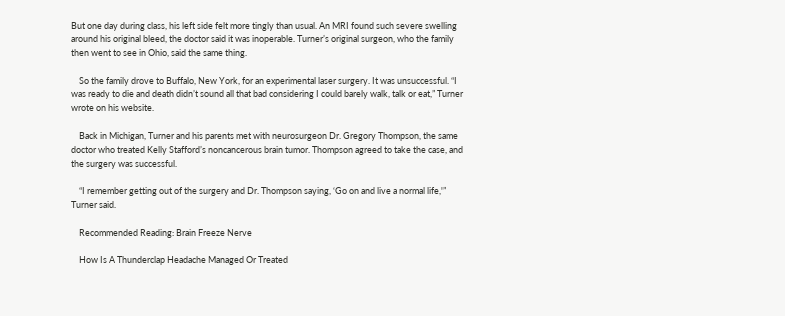But one day during class, his left side felt more tingly than usual. An MRI found such severe swelling around his original bleed, the doctor said it was inoperable. Turner’s original surgeon, who the family then went to see in Ohio, said the same thing.

    So the family drove to Buffalo, New York, for an experimental laser surgery. It was unsuccessful. “I was ready to die and death didn’t sound all that bad considering I could barely walk, talk or eat,” Turner wrote on his website.

    Back in Michigan, Turner and his parents met with neurosurgeon Dr. Gregory Thompson, the same doctor who treated Kelly Stafford’s noncancerous brain tumor. Thompson agreed to take the case, and the surgery was successful.

    “I remember getting out of the surgery and Dr. Thompson saying, ‘Go on and live a normal life,'” Turner said.

    Recommended Reading: Brain Freeze Nerve

    How Is A Thunderclap Headache Managed Or Treated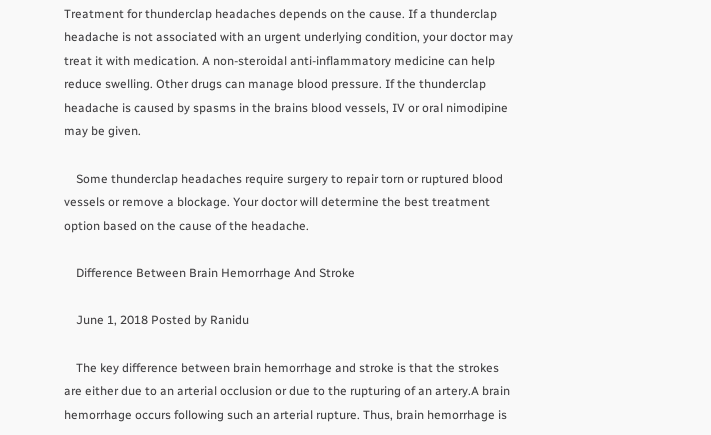Treatment for thunderclap headaches depends on the cause. If a thunderclap headache is not associated with an urgent underlying condition, your doctor may treat it with medication. A non-steroidal anti-inflammatory medicine can help reduce swelling. Other drugs can manage blood pressure. If the thunderclap headache is caused by spasms in the brains blood vessels, IV or oral nimodipine may be given.

    Some thunderclap headaches require surgery to repair torn or ruptured blood vessels or remove a blockage. Your doctor will determine the best treatment option based on the cause of the headache.

    Difference Between Brain Hemorrhage And Stroke

    June 1, 2018 Posted by Ranidu

    The key difference between brain hemorrhage and stroke is that the strokes are either due to an arterial occlusion or due to the rupturing of an artery.A brain hemorrhage occurs following such an arterial rupture. Thus, brain hemorrhage is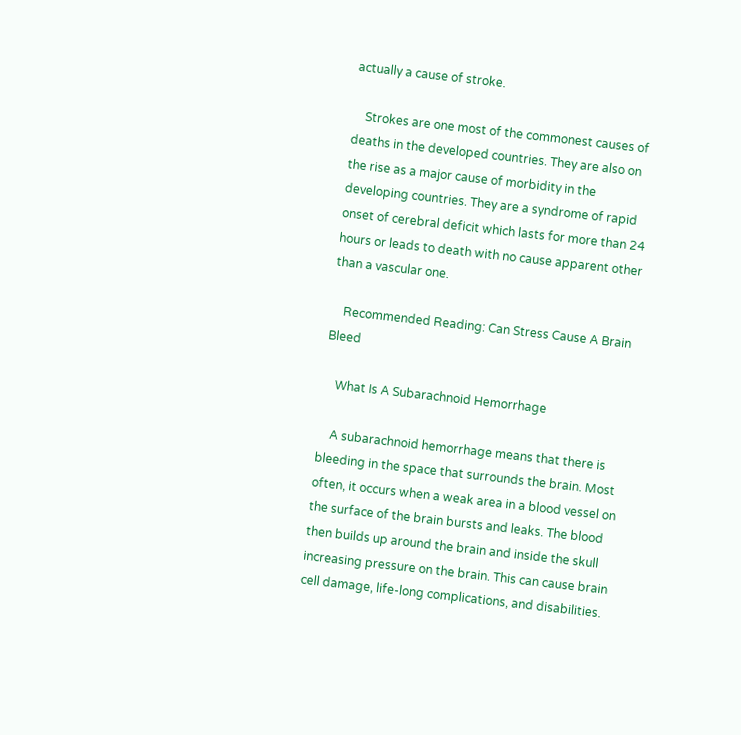actually a cause of stroke.

    Strokes are one most of the commonest causes of deaths in the developed countries. They are also on the rise as a major cause of morbidity in the developing countries. They are a syndrome of rapid onset of cerebral deficit which lasts for more than 24 hours or leads to death with no cause apparent other than a vascular one.

    Recommended Reading: Can Stress Cause A Brain Bleed

    What Is A Subarachnoid Hemorrhage

    A subarachnoid hemorrhage means that there is bleeding in the space that surrounds the brain. Most often, it occurs when a weak area in a blood vessel on the surface of the brain bursts and leaks. The blood then builds up around the brain and inside the skull increasing pressure on the brain. This can cause brain cell damage, life-long complications, and disabilities.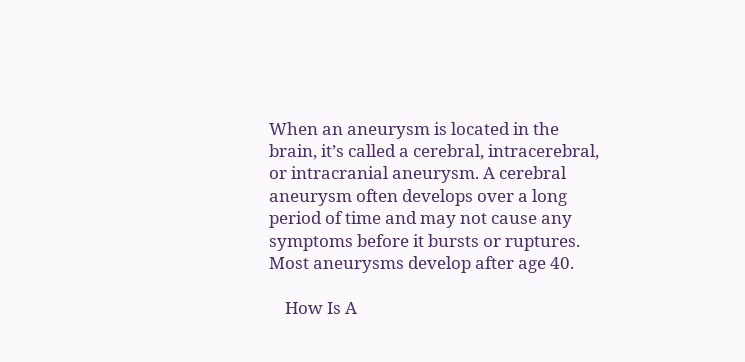When an aneurysm is located in the brain, it’s called a cerebral, intracerebral, or intracranial aneurysm. A cerebral aneurysm often develops over a long period of time and may not cause any symptoms before it bursts or ruptures. Most aneurysms develop after age 40.

    How Is A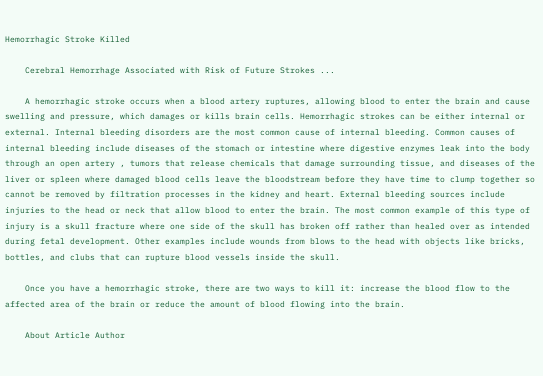Hemorrhagic Stroke Killed

    Cerebral Hemorrhage Associated with Risk of Future Strokes ...

    A hemorrhagic stroke occurs when a blood artery ruptures, allowing blood to enter the brain and cause swelling and pressure, which damages or kills brain cells. Hemorrhagic strokes can be either internal or external. Internal bleeding disorders are the most common cause of internal bleeding. Common causes of internal bleeding include diseases of the stomach or intestine where digestive enzymes leak into the body through an open artery , tumors that release chemicals that damage surrounding tissue, and diseases of the liver or spleen where damaged blood cells leave the bloodstream before they have time to clump together so cannot be removed by filtration processes in the kidney and heart. External bleeding sources include injuries to the head or neck that allow blood to enter the brain. The most common example of this type of injury is a skull fracture where one side of the skull has broken off rather than healed over as intended during fetal development. Other examples include wounds from blows to the head with objects like bricks, bottles, and clubs that can rupture blood vessels inside the skull.

    Once you have a hemorrhagic stroke, there are two ways to kill it: increase the blood flow to the affected area of the brain or reduce the amount of blood flowing into the brain.

    About Article Author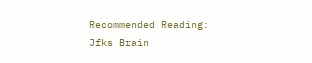Recommended Reading: Jfks Brain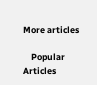More articles

    Popular Articles